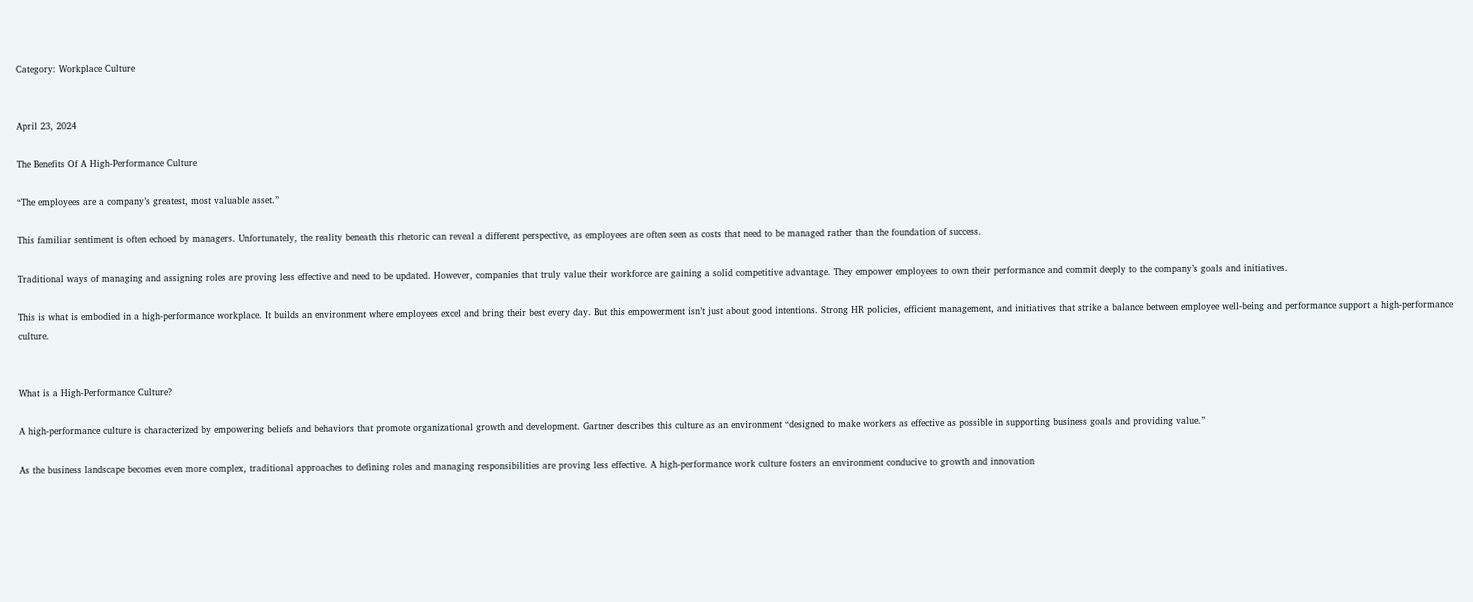Category: Workplace Culture


April 23, 2024

The Benefits Of A High-Performance Culture

“The employees are a company’s greatest, most valuable asset.”

This familiar sentiment is often echoed by managers. Unfortunately, the reality beneath this rhetoric can reveal a different perspective, as employees are often seen as costs that need to be managed rather than the foundation of success.

Traditional ways of managing and assigning roles are proving less effective and need to be updated. However, companies that truly value their workforce are gaining a solid competitive advantage. They empower employees to own their performance and commit deeply to the company’s goals and initiatives.

This is what is embodied in a high-performance workplace. It builds an environment where employees excel and bring their best every day. But this empowerment isn’t just about good intentions. Strong HR policies, efficient management, and initiatives that strike a balance between employee well-being and performance support a high-performance culture.


What is a High-Performance Culture?

A high-performance culture is characterized by empowering beliefs and behaviors that promote organizational growth and development. Gartner describes this culture as an environment “designed to make workers as effective as possible in supporting business goals and providing value.”

As the business landscape becomes even more complex, traditional approaches to defining roles and managing responsibilities are proving less effective. A high-performance work culture fosters an environment conducive to growth and innovation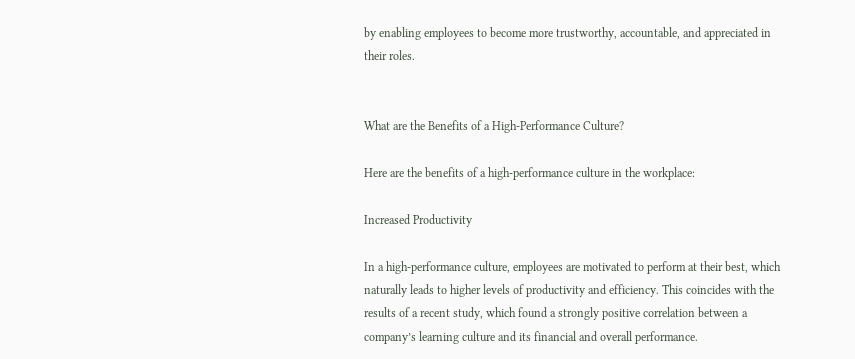by enabling employees to become more trustworthy, accountable, and appreciated in their roles.


What are the Benefits of a High-Performance Culture?

Here are the benefits of a high-performance culture in the workplace:

Increased Productivity

In a high-performance culture, employees are motivated to perform at their best, which naturally leads to higher levels of productivity and efficiency. This coincides with the results of a recent study, which found a strongly positive correlation between a company’s learning culture and its financial and overall performance.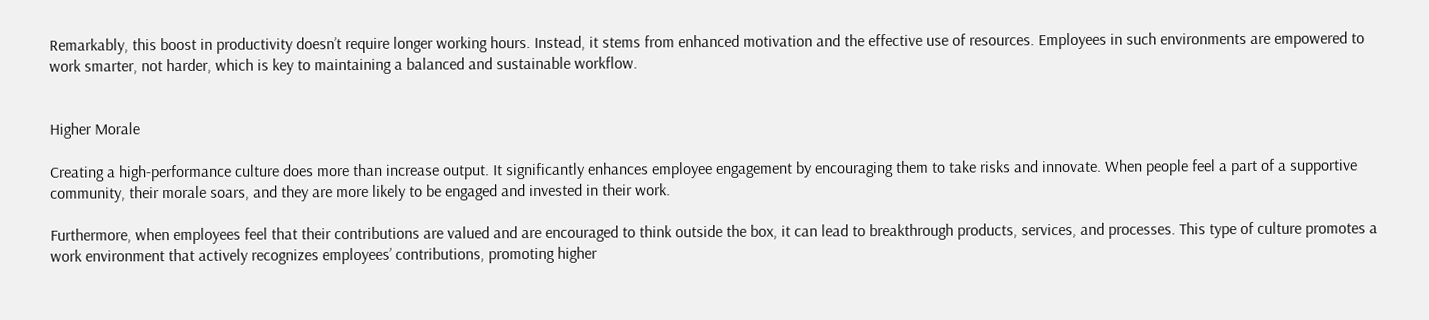Remarkably, this boost in productivity doesn’t require longer working hours. Instead, it stems from enhanced motivation and the effective use of resources. Employees in such environments are empowered to work smarter, not harder, which is key to maintaining a balanced and sustainable workflow.


Higher Morale

Creating a high-performance culture does more than increase output. It significantly enhances employee engagement by encouraging them to take risks and innovate. When people feel a part of a supportive community, their morale soars, and they are more likely to be engaged and invested in their work.

Furthermore, when employees feel that their contributions are valued and are encouraged to think outside the box, it can lead to breakthrough products, services, and processes. This type of culture promotes a work environment that actively recognizes employees’ contributions, promoting higher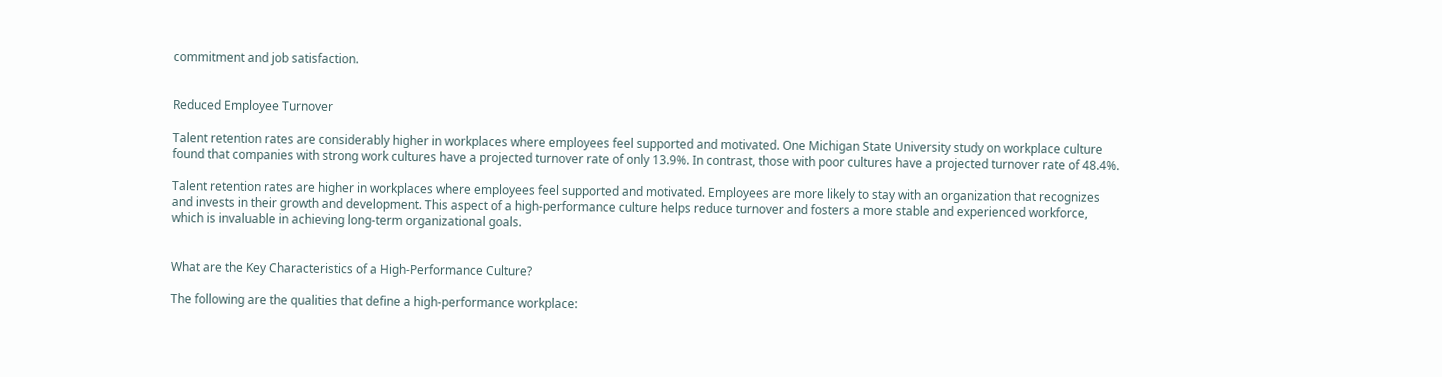commitment and job satisfaction.


Reduced Employee Turnover

Talent retention rates are considerably higher in workplaces where employees feel supported and motivated. One Michigan State University study on workplace culture found that companies with strong work cultures have a projected turnover rate of only 13.9%. In contrast, those with poor cultures have a projected turnover rate of 48.4%.

Talent retention rates are higher in workplaces where employees feel supported and motivated. Employees are more likely to stay with an organization that recognizes and invests in their growth and development. This aspect of a high-performance culture helps reduce turnover and fosters a more stable and experienced workforce, which is invaluable in achieving long-term organizational goals.


What are the Key Characteristics of a High-Performance Culture?

The following are the qualities that define a high-performance workplace: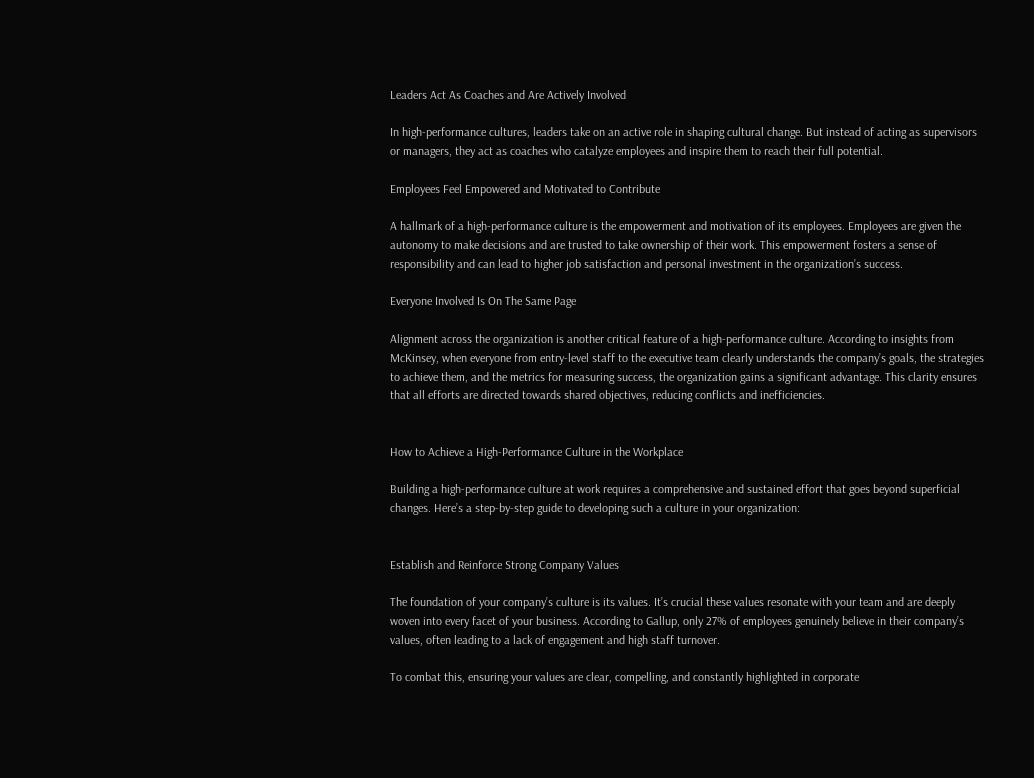Leaders Act As Coaches and Are Actively Involved

In high-performance cultures, leaders take on an active role in shaping cultural change. But instead of acting as supervisors or managers, they act as coaches who catalyze employees and inspire them to reach their full potential.

Employees Feel Empowered and Motivated to Contribute

A hallmark of a high-performance culture is the empowerment and motivation of its employees. Employees are given the autonomy to make decisions and are trusted to take ownership of their work. This empowerment fosters a sense of responsibility and can lead to higher job satisfaction and personal investment in the organization’s success.

Everyone Involved Is On The Same Page

Alignment across the organization is another critical feature of a high-performance culture. According to insights from McKinsey, when everyone from entry-level staff to the executive team clearly understands the company’s goals, the strategies to achieve them, and the metrics for measuring success, the organization gains a significant advantage. This clarity ensures that all efforts are directed towards shared objectives, reducing conflicts and inefficiencies.


How to Achieve a High-Performance Culture in the Workplace

Building a high-performance culture at work requires a comprehensive and sustained effort that goes beyond superficial changes. Here’s a step-by-step guide to developing such a culture in your organization:


Establish and Reinforce Strong Company Values

The foundation of your company’s culture is its values. It’s crucial these values resonate with your team and are deeply woven into every facet of your business. According to Gallup, only 27% of employees genuinely believe in their company’s values, often leading to a lack of engagement and high staff turnover.

To combat this, ensuring your values are clear, compelling, and constantly highlighted in corporate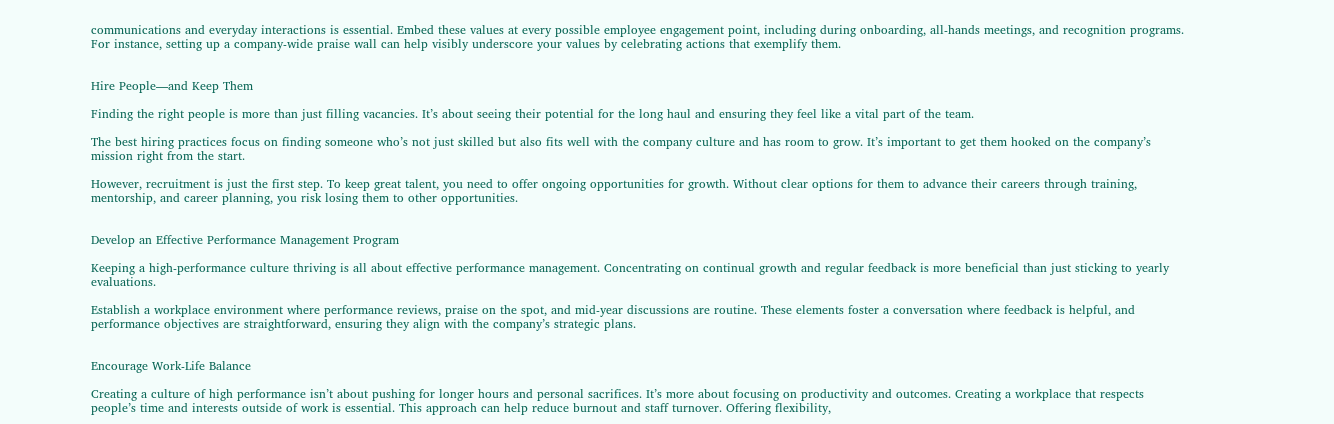communications and everyday interactions is essential. Embed these values at every possible employee engagement point, including during onboarding, all-hands meetings, and recognition programs. For instance, setting up a company-wide praise wall can help visibly underscore your values by celebrating actions that exemplify them.


Hire People—and Keep Them

Finding the right people is more than just filling vacancies. It’s about seeing their potential for the long haul and ensuring they feel like a vital part of the team.

The best hiring practices focus on finding someone who’s not just skilled but also fits well with the company culture and has room to grow. It’s important to get them hooked on the company’s mission right from the start.

However, recruitment is just the first step. To keep great talent, you need to offer ongoing opportunities for growth. Without clear options for them to advance their careers through training, mentorship, and career planning, you risk losing them to other opportunities.


Develop an Effective Performance Management Program

Keeping a high-performance culture thriving is all about effective performance management. Concentrating on continual growth and regular feedback is more beneficial than just sticking to yearly evaluations.

Establish a workplace environment where performance reviews, praise on the spot, and mid-year discussions are routine. These elements foster a conversation where feedback is helpful, and performance objectives are straightforward, ensuring they align with the company’s strategic plans.


Encourage Work-Life Balance

Creating a culture of high performance isn’t about pushing for longer hours and personal sacrifices. It’s more about focusing on productivity and outcomes. Creating a workplace that respects people’s time and interests outside of work is essential. This approach can help reduce burnout and staff turnover. Offering flexibility,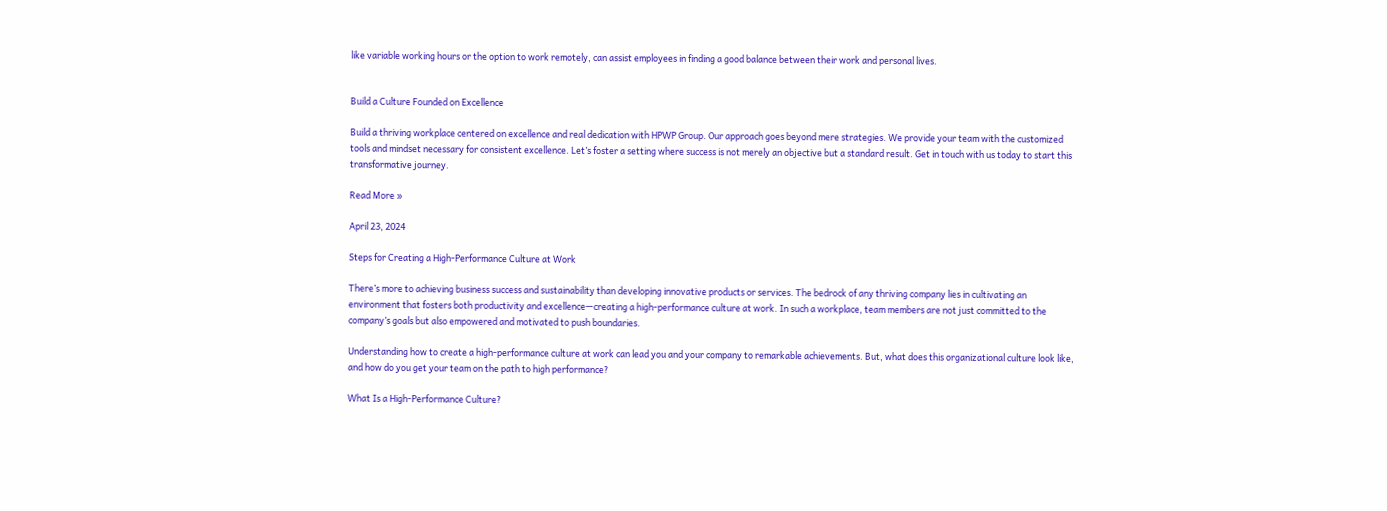like variable working hours or the option to work remotely, can assist employees in finding a good balance between their work and personal lives.


Build a Culture Founded on Excellence

Build a thriving workplace centered on excellence and real dedication with HPWP Group. Our approach goes beyond mere strategies. We provide your team with the customized tools and mindset necessary for consistent excellence. Let’s foster a setting where success is not merely an objective but a standard result. Get in touch with us today to start this transformative journey.

Read More »

April 23, 2024

Steps for Creating a High-Performance Culture at Work

There’s more to achieving business success and sustainability than developing innovative products or services. The bedrock of any thriving company lies in cultivating an environment that fosters both productivity and excellence—creating a high-performance culture at work. In such a workplace, team members are not just committed to the company’s goals but also empowered and motivated to push boundaries.

Understanding how to create a high-performance culture at work can lead you and your company to remarkable achievements. But, what does this organizational culture look like, and how do you get your team on the path to high performance?

What Is a High-Performance Culture?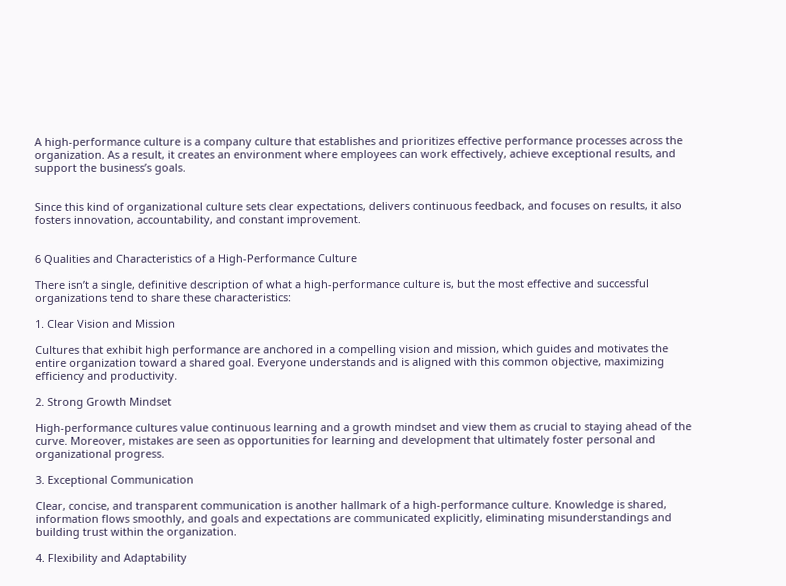A high-performance culture is a company culture that establishes and prioritizes effective performance processes across the organization. As a result, it creates an environment where employees can work effectively, achieve exceptional results, and support the business’s goals.


Since this kind of organizational culture sets clear expectations, delivers continuous feedback, and focuses on results, it also fosters innovation, accountability, and constant improvement.


6 Qualities and Characteristics of a High-Performance Culture

There isn’t a single, definitive description of what a high-performance culture is, but the most effective and successful organizations tend to share these characteristics:

1. Clear Vision and Mission

Cultures that exhibit high performance are anchored in a compelling vision and mission, which guides and motivates the entire organization toward a shared goal. Everyone understands and is aligned with this common objective, maximizing efficiency and productivity.

2. Strong Growth Mindset

High-performance cultures value continuous learning and a growth mindset and view them as crucial to staying ahead of the curve. Moreover, mistakes are seen as opportunities for learning and development that ultimately foster personal and organizational progress.

3. Exceptional Communication

Clear, concise, and transparent communication is another hallmark of a high-performance culture. Knowledge is shared, information flows smoothly, and goals and expectations are communicated explicitly, eliminating misunderstandings and building trust within the organization.

4. Flexibility and Adaptability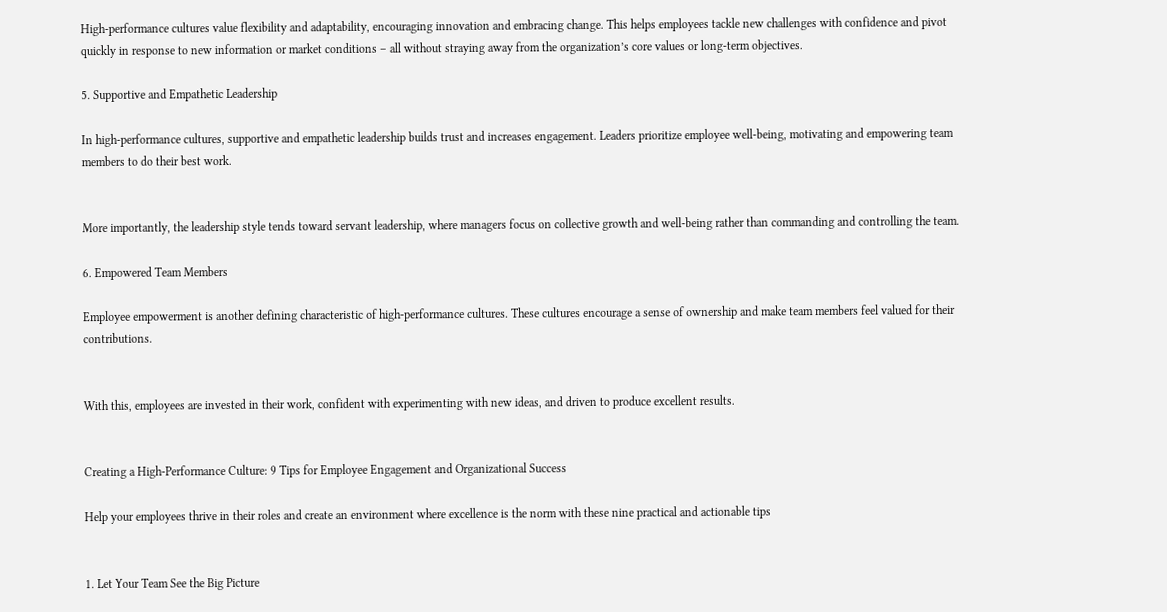High-performance cultures value flexibility and adaptability, encouraging innovation and embracing change. This helps employees tackle new challenges with confidence and pivot quickly in response to new information or market conditions – all without straying away from the organization’s core values or long-term objectives.

5. Supportive and Empathetic Leadership

In high-performance cultures, supportive and empathetic leadership builds trust and increases engagement. Leaders prioritize employee well-being, motivating and empowering team members to do their best work.


More importantly, the leadership style tends toward servant leadership, where managers focus on collective growth and well-being rather than commanding and controlling the team.

6. Empowered Team Members

Employee empowerment is another defining characteristic of high-performance cultures. These cultures encourage a sense of ownership and make team members feel valued for their contributions.


With this, employees are invested in their work, confident with experimenting with new ideas, and driven to produce excellent results.


Creating a High-Performance Culture: 9 Tips for Employee Engagement and Organizational Success

Help your employees thrive in their roles and create an environment where excellence is the norm with these nine practical and actionable tips


1. Let Your Team See the Big Picture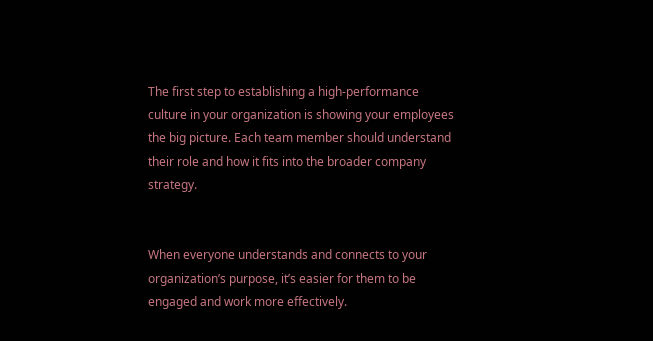The first step to establishing a high-performance culture in your organization is showing your employees the big picture. Each team member should understand their role and how it fits into the broader company strategy.


When everyone understands and connects to your organization’s purpose, it’s easier for them to be engaged and work more effectively.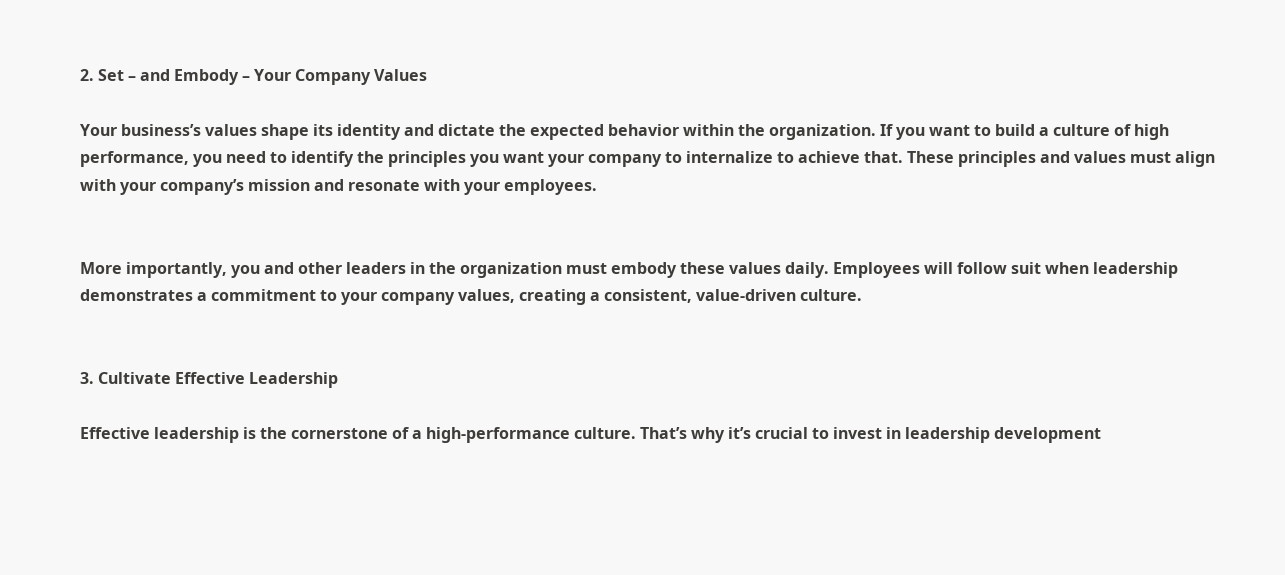2. Set – and Embody – Your Company Values

Your business’s values shape its identity and dictate the expected behavior within the organization. If you want to build a culture of high performance, you need to identify the principles you want your company to internalize to achieve that. These principles and values must align with your company’s mission and resonate with your employees.


More importantly, you and other leaders in the organization must embody these values daily. Employees will follow suit when leadership demonstrates a commitment to your company values, creating a consistent, value-driven culture.


3. Cultivate Effective Leadership

Effective leadership is the cornerstone of a high-performance culture. That’s why it’s crucial to invest in leadership development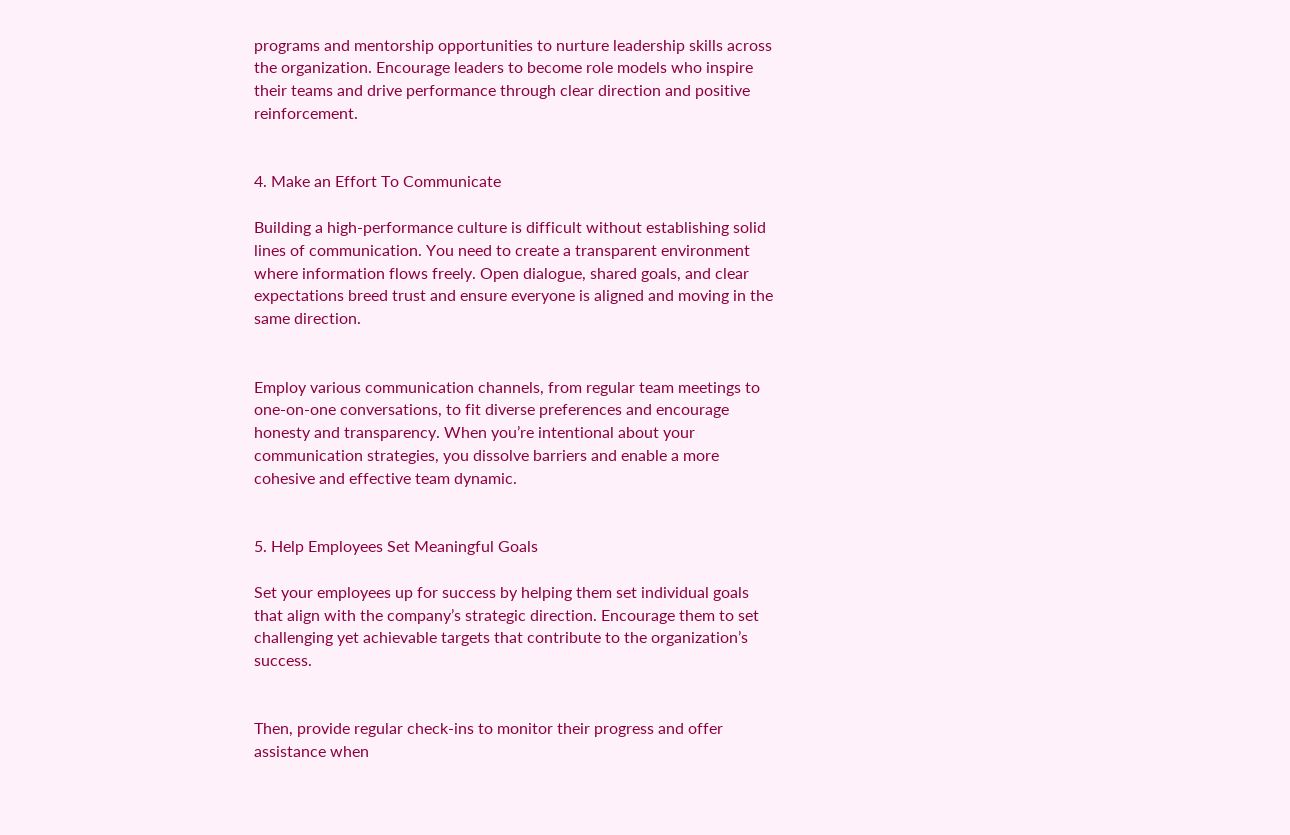programs and mentorship opportunities to nurture leadership skills across the organization. Encourage leaders to become role models who inspire their teams and drive performance through clear direction and positive reinforcement.


4. Make an Effort To Communicate

Building a high-performance culture is difficult without establishing solid lines of communication. You need to create a transparent environment where information flows freely. Open dialogue, shared goals, and clear expectations breed trust and ensure everyone is aligned and moving in the same direction.


Employ various communication channels, from regular team meetings to one-on-one conversations, to fit diverse preferences and encourage honesty and transparency. When you’re intentional about your communication strategies, you dissolve barriers and enable a more cohesive and effective team dynamic.


5. Help Employees Set Meaningful Goals

Set your employees up for success by helping them set individual goals that align with the company’s strategic direction. Encourage them to set challenging yet achievable targets that contribute to the organization’s success.


Then, provide regular check-ins to monitor their progress and offer assistance when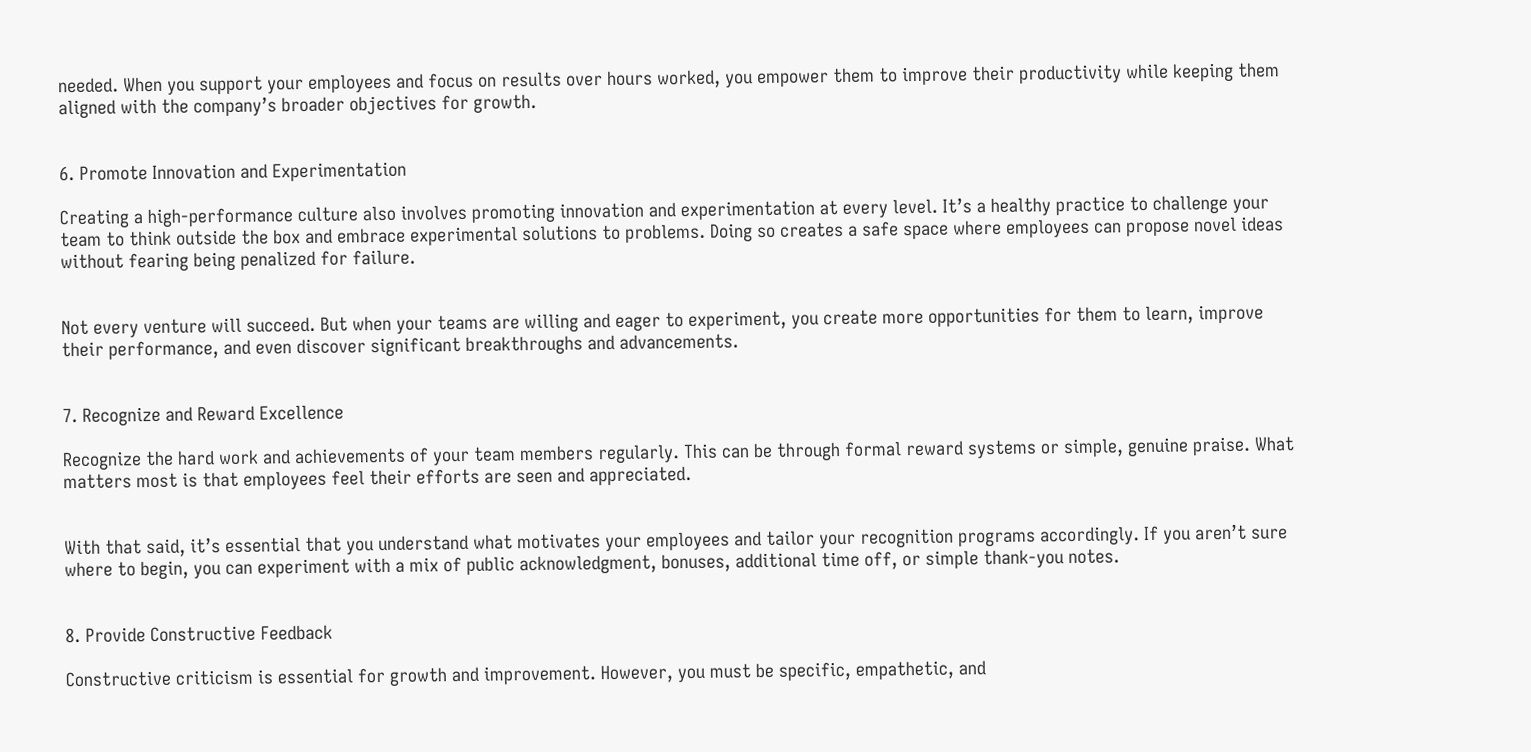needed. When you support your employees and focus on results over hours worked, you empower them to improve their productivity while keeping them aligned with the company’s broader objectives for growth.


6. Promote Innovation and Experimentation

Creating a high-performance culture also involves promoting innovation and experimentation at every level. It’s a healthy practice to challenge your team to think outside the box and embrace experimental solutions to problems. Doing so creates a safe space where employees can propose novel ideas without fearing being penalized for failure.


Not every venture will succeed. But when your teams are willing and eager to experiment, you create more opportunities for them to learn, improve their performance, and even discover significant breakthroughs and advancements.


7. Recognize and Reward Excellence

Recognize the hard work and achievements of your team members regularly. This can be through formal reward systems or simple, genuine praise. What matters most is that employees feel their efforts are seen and appreciated.


With that said, it’s essential that you understand what motivates your employees and tailor your recognition programs accordingly. If you aren’t sure where to begin, you can experiment with a mix of public acknowledgment, bonuses, additional time off, or simple thank-you notes.


8. Provide Constructive Feedback

Constructive criticism is essential for growth and improvement. However, you must be specific, empathetic, and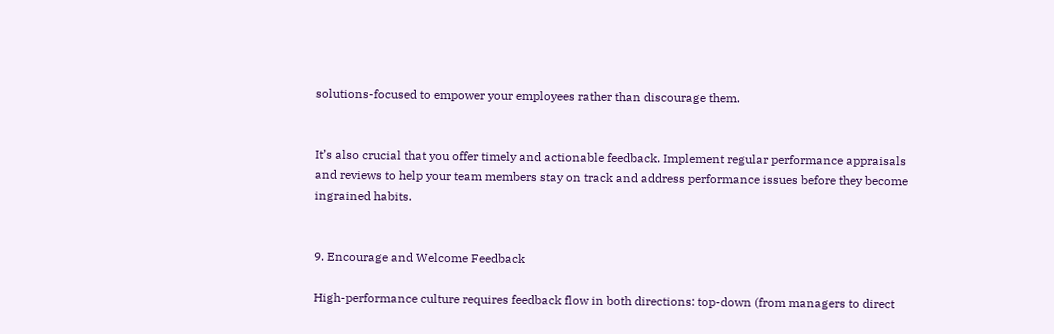solutions-focused to empower your employees rather than discourage them.


It’s also crucial that you offer timely and actionable feedback. Implement regular performance appraisals and reviews to help your team members stay on track and address performance issues before they become ingrained habits.


9. Encourage and Welcome Feedback

High-performance culture requires feedback flow in both directions: top-down (from managers to direct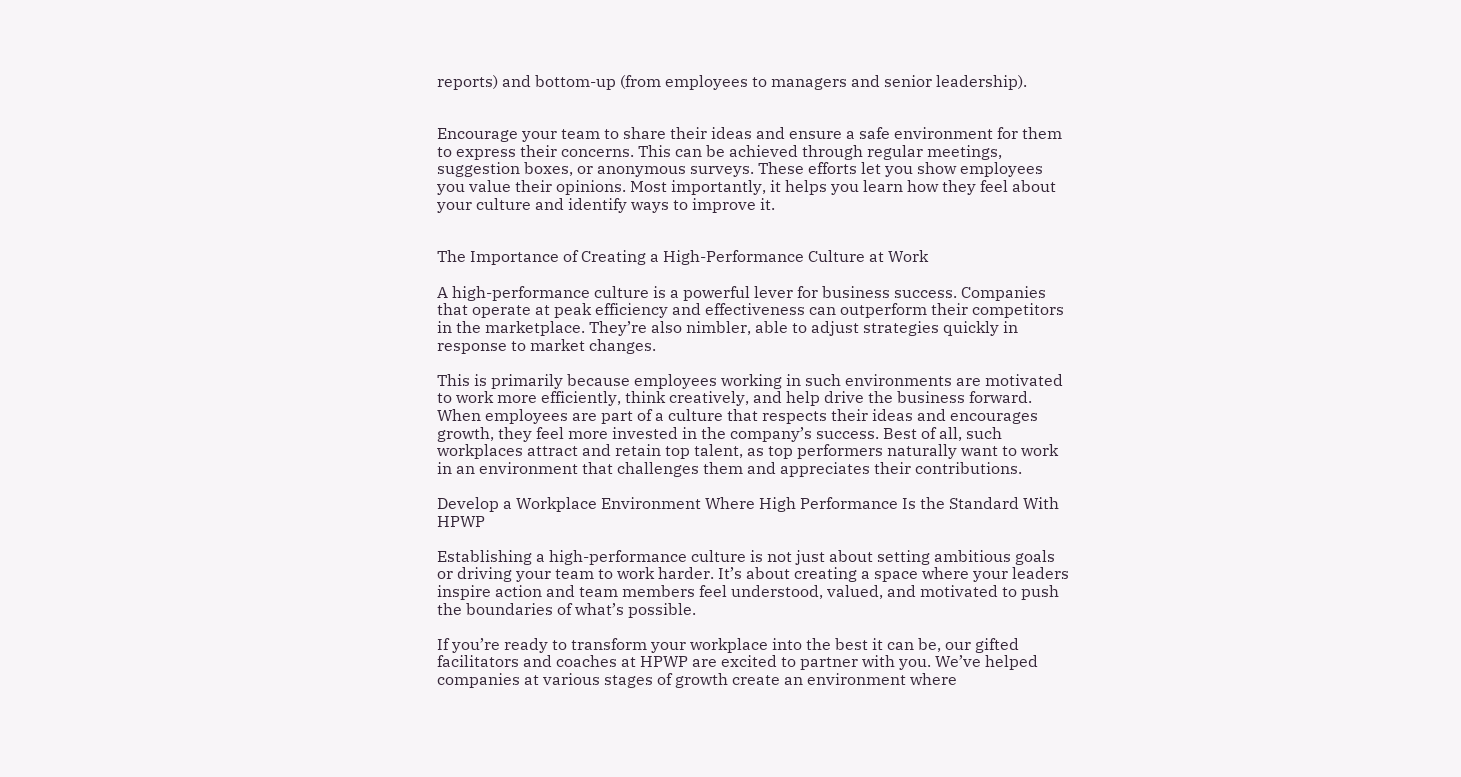reports) and bottom-up (from employees to managers and senior leadership).


Encourage your team to share their ideas and ensure a safe environment for them to express their concerns. This can be achieved through regular meetings, suggestion boxes, or anonymous surveys. These efforts let you show employees you value their opinions. Most importantly, it helps you learn how they feel about your culture and identify ways to improve it.


The Importance of Creating a High-Performance Culture at Work

A high-performance culture is a powerful lever for business success. Companies that operate at peak efficiency and effectiveness can outperform their competitors in the marketplace. They’re also nimbler, able to adjust strategies quickly in response to market changes.

This is primarily because employees working in such environments are motivated to work more efficiently, think creatively, and help drive the business forward. When employees are part of a culture that respects their ideas and encourages growth, they feel more invested in the company’s success. Best of all, such workplaces attract and retain top talent, as top performers naturally want to work in an environment that challenges them and appreciates their contributions.

Develop a Workplace Environment Where High Performance Is the Standard With HPWP

Establishing a high-performance culture is not just about setting ambitious goals or driving your team to work harder. It’s about creating a space where your leaders inspire action and team members feel understood, valued, and motivated to push the boundaries of what’s possible.

If you’re ready to transform your workplace into the best it can be, our gifted facilitators and coaches at HPWP are excited to partner with you. We’ve helped companies at various stages of growth create an environment where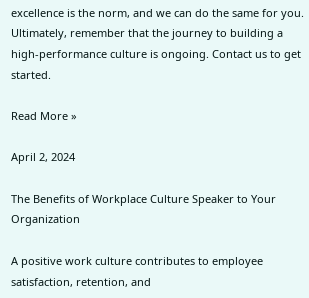excellence is the norm, and we can do the same for you. Ultimately, remember that the journey to building a high-performance culture is ongoing. Contact us to get started.

Read More »

April 2, 2024

The Benefits of Workplace Culture Speaker to Your Organization

A positive work culture contributes to employee satisfaction, retention, and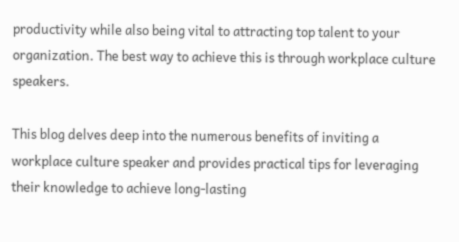productivity while also being vital to attracting top talent to your organization. The best way to achieve this is through workplace culture speakers.

This blog delves deep into the numerous benefits of inviting a workplace culture speaker and provides practical tips for leveraging their knowledge to achieve long-lasting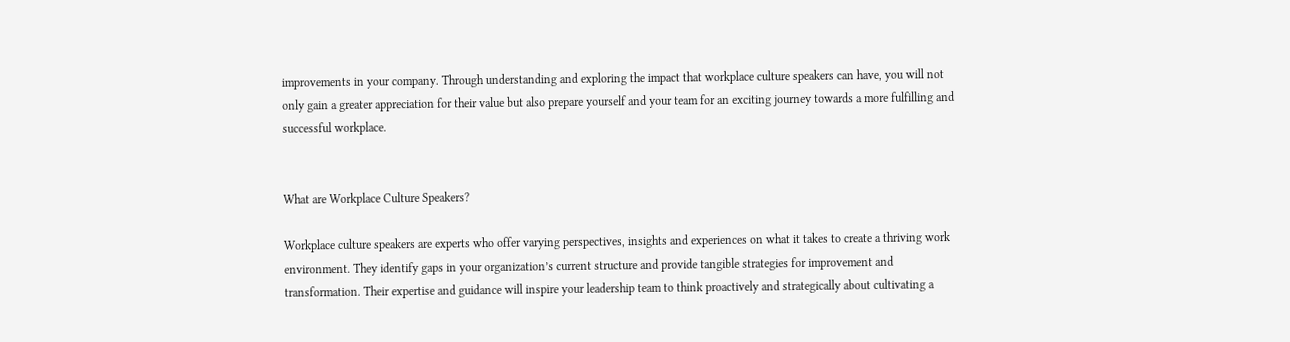improvements in your company. Through understanding and exploring the impact that workplace culture speakers can have, you will not only gain a greater appreciation for their value but also prepare yourself and your team for an exciting journey towards a more fulfilling and successful workplace.


What are Workplace Culture Speakers?

Workplace culture speakers are experts who offer varying perspectives, insights and experiences on what it takes to create a thriving work environment. They identify gaps in your organization’s current structure and provide tangible strategies for improvement and transformation. Their expertise and guidance will inspire your leadership team to think proactively and strategically about cultivating a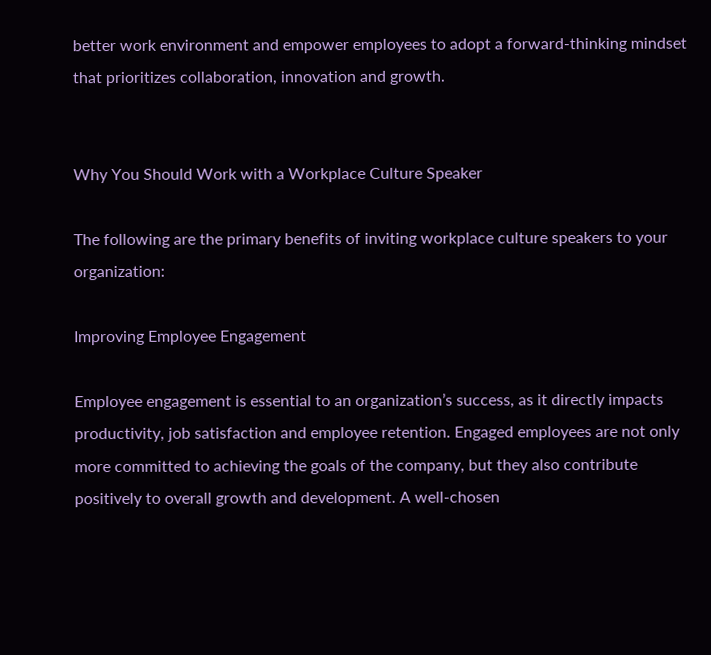better work environment and empower employees to adopt a forward-thinking mindset that prioritizes collaboration, innovation and growth.


Why You Should Work with a Workplace Culture Speaker

The following are the primary benefits of inviting workplace culture speakers to your organization:

Improving Employee Engagement

Employee engagement is essential to an organization’s success, as it directly impacts productivity, job satisfaction and employee retention. Engaged employees are not only more committed to achieving the goals of the company, but they also contribute positively to overall growth and development. A well-chosen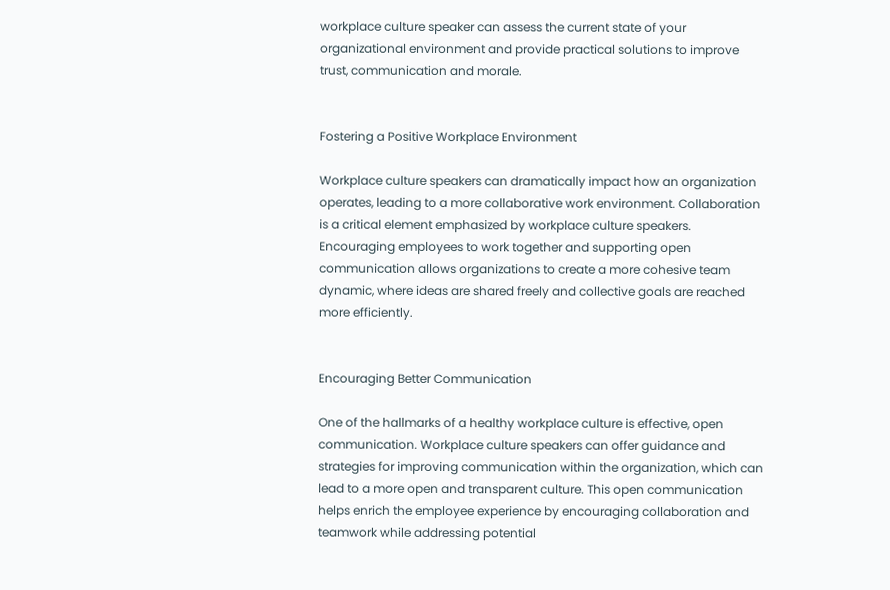workplace culture speaker can assess the current state of your organizational environment and provide practical solutions to improve trust, communication and morale.


Fostering a Positive Workplace Environment

Workplace culture speakers can dramatically impact how an organization operates, leading to a more collaborative work environment. Collaboration is a critical element emphasized by workplace culture speakers. Encouraging employees to work together and supporting open communication allows organizations to create a more cohesive team dynamic, where ideas are shared freely and collective goals are reached more efficiently.


Encouraging Better Communication

One of the hallmarks of a healthy workplace culture is effective, open communication. Workplace culture speakers can offer guidance and strategies for improving communication within the organization, which can lead to a more open and transparent culture. This open communication helps enrich the employee experience by encouraging collaboration and teamwork while addressing potential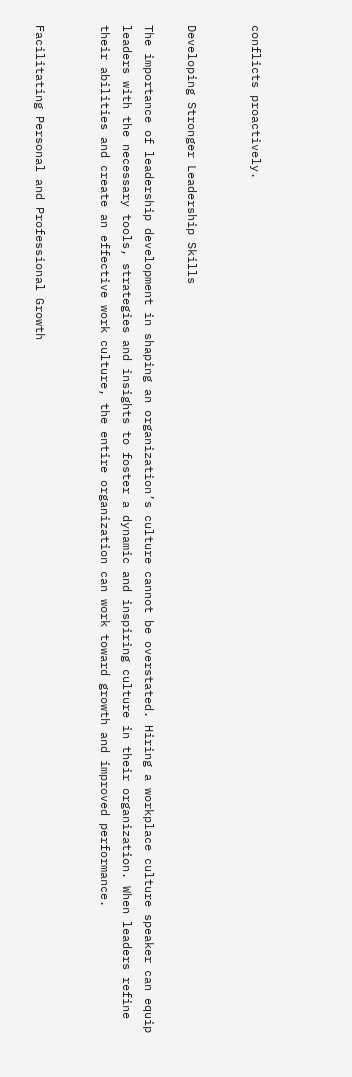conflicts proactively.


Developing Stronger Leadership Skills

The importance of leadership development in shaping an organization’s culture cannot be overstated. Hiring a workplace culture speaker can equip leaders with the necessary tools, strategies and insights to foster a dynamic and inspiring culture in their organization. When leaders refine their abilities and create an effective work culture, the entire organization can work toward growth and improved performance.


Facilitating Personal and Professional Growth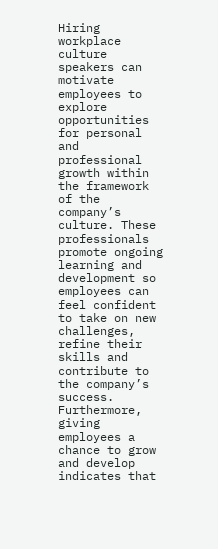Hiring workplace culture speakers can motivate employees to explore opportunities for personal and professional growth within the framework of the company’s culture. These professionals promote ongoing learning and development so employees can feel confident to take on new challenges, refine their skills and contribute to the company’s success. Furthermore, giving employees a chance to grow and develop indicates that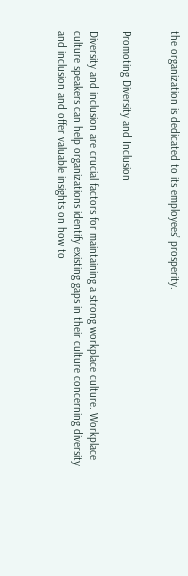the organization is dedicated to its employees’ prosperity.


Promoting Diversity and Inclusion

Diversity and inclusion are crucial factors for maintaining a strong workplace culture. Workplace culture speakers can help organizations identify existing gaps in their culture concerning diversity and inclusion and offer valuable insights on how to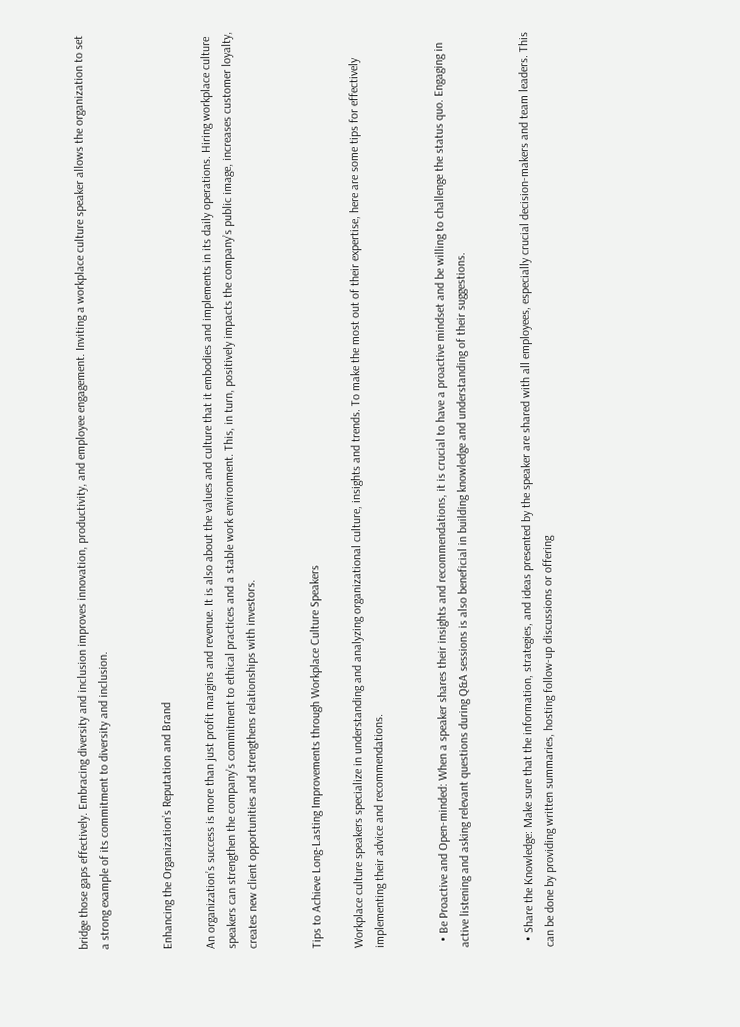bridge those gaps effectively. Embracing diversity and inclusion improves innovation, productivity, and employee engagement. Inviting a workplace culture speaker allows the organization to set a strong example of its commitment to diversity and inclusion.


Enhancing the Organization’s Reputation and Brand

An organization’s success is more than just profit margins and revenue. It is also about the values and culture that it embodies and implements in its daily operations. Hiring workplace culture speakers can strengthen the company’s commitment to ethical practices and a stable work environment. This, in turn, positively impacts the company’s public image, increases customer loyalty, creates new client opportunities and strengthens relationships with investors.


Tips to Achieve Long-Lasting Improvements through Workplace Culture Speakers

Workplace culture speakers specialize in understanding and analyzing organizational culture, insights and trends. To make the most out of their expertise, here are some tips for effectively implementing their advice and recommendations.


  • Be Proactive and Open-minded: When a speaker shares their insights and recommendations, it is crucial to have a proactive mindset and be willing to challenge the status quo. Engaging in active listening and asking relevant questions during Q&A sessions is also beneficial in building knowledge and understanding of their suggestions.


  • Share the Knowledge: Make sure that the information, strategies, and ideas presented by the speaker are shared with all employees, especially crucial decision-makers and team leaders. This can be done by providing written summaries, hosting follow-up discussions or offering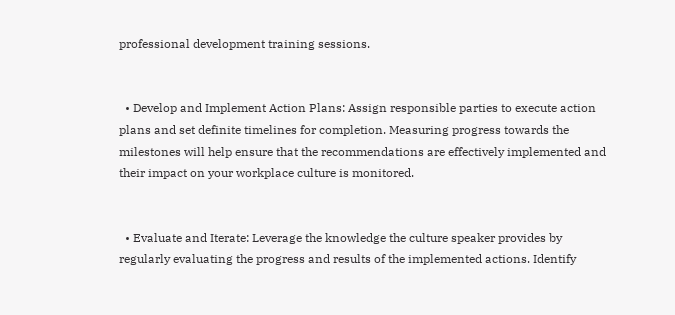professional development training sessions.


  • Develop and Implement Action Plans: Assign responsible parties to execute action plans and set definite timelines for completion. Measuring progress towards the milestones will help ensure that the recommendations are effectively implemented and their impact on your workplace culture is monitored.


  • Evaluate and Iterate: Leverage the knowledge the culture speaker provides by regularly evaluating the progress and results of the implemented actions. Identify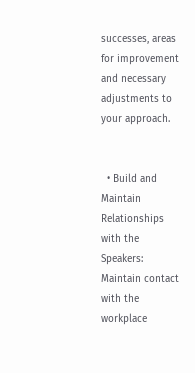successes, areas for improvement and necessary adjustments to your approach.


  • Build and Maintain Relationships with the Speakers: Maintain contact with the workplace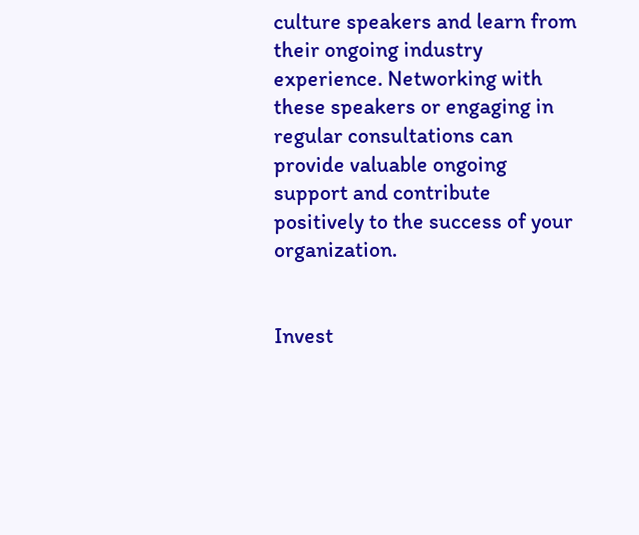culture speakers and learn from their ongoing industry experience. Networking with these speakers or engaging in regular consultations can provide valuable ongoing support and contribute positively to the success of your organization.


Invest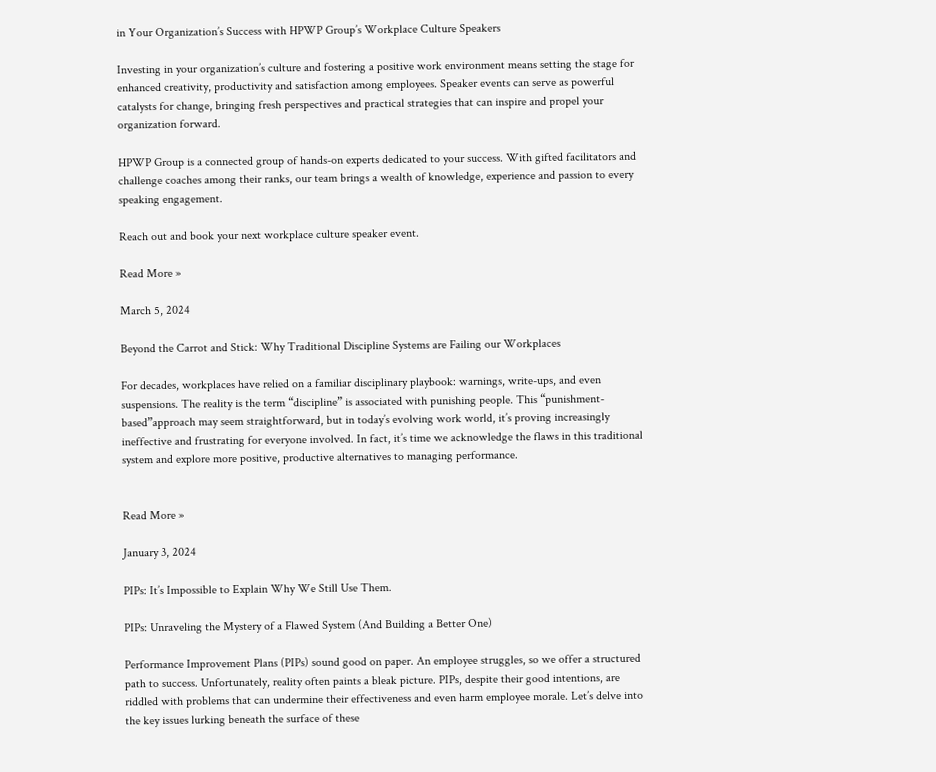in Your Organization’s Success with HPWP Group’s Workplace Culture Speakers

Investing in your organization’s culture and fostering a positive work environment means setting the stage for enhanced creativity, productivity and satisfaction among employees. Speaker events can serve as powerful catalysts for change, bringing fresh perspectives and practical strategies that can inspire and propel your organization forward.

HPWP Group is a connected group of hands-on experts dedicated to your success. With gifted facilitators and challenge coaches among their ranks, our team brings a wealth of knowledge, experience and passion to every speaking engagement.

Reach out and book your next workplace culture speaker event.

Read More »

March 5, 2024

Beyond the Carrot and Stick: Why Traditional Discipline Systems are Failing our Workplaces

For decades, workplaces have relied on a familiar disciplinary playbook: warnings, write-ups, and even suspensions. The reality is the term “discipline” is associated with punishing people. This “punishment-based”approach may seem straightforward, but in today’s evolving work world, it’s proving increasingly ineffective and frustrating for everyone involved. In fact, it’s time we acknowledge the flaws in this traditional system and explore more positive, productive alternatives to managing performance.


Read More »

January 3, 2024

PIPs: It’s Impossible to Explain Why We Still Use Them.

PIPs: Unraveling the Mystery of a Flawed System (And Building a Better One)

Performance Improvement Plans (PIPs) sound good on paper. An employee struggles, so we offer a structured path to success. Unfortunately, reality often paints a bleak picture. PIPs, despite their good intentions, are riddled with problems that can undermine their effectiveness and even harm employee morale. Let’s delve into the key issues lurking beneath the surface of these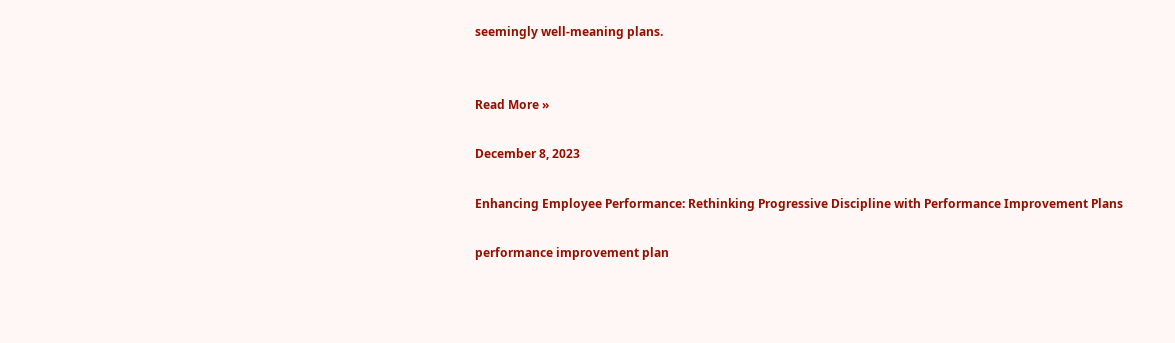seemingly well-meaning plans.


Read More »

December 8, 2023

Enhancing Employee Performance: Rethinking Progressive Discipline with Performance Improvement Plans

performance improvement plan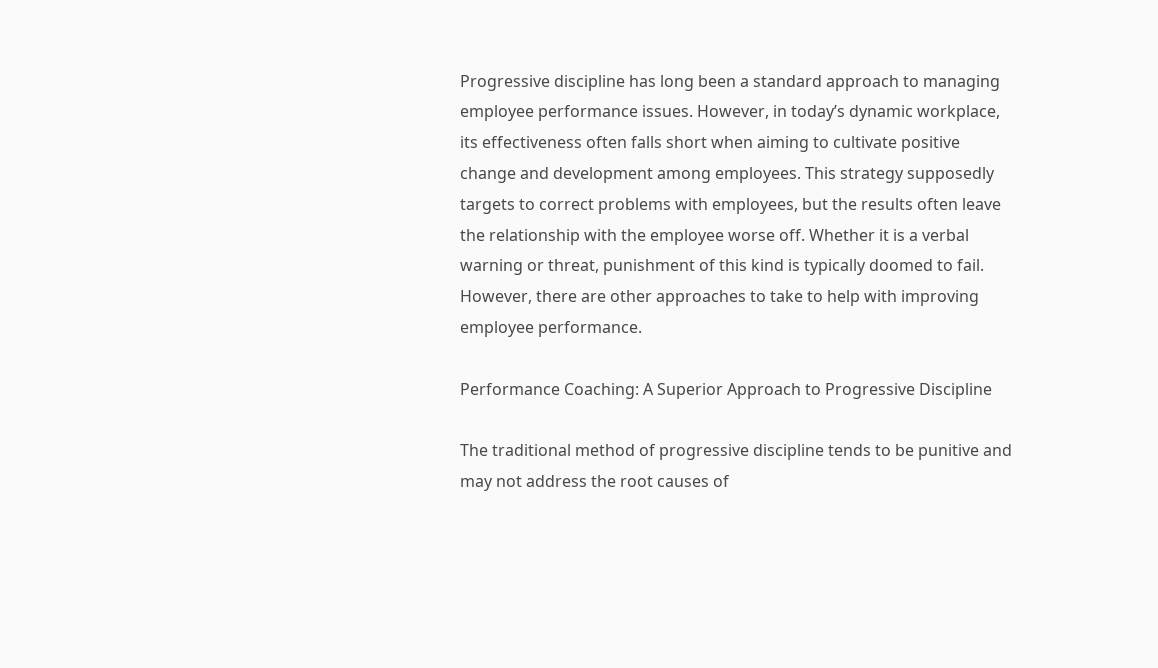Progressive discipline has long been a standard approach to managing employee performance issues. However, in today’s dynamic workplace, its effectiveness often falls short when aiming to cultivate positive change and development among employees. This strategy supposedly targets to correct problems with employees, but the results often leave the relationship with the employee worse off. Whether it is a verbal warning or threat, punishment of this kind is typically doomed to fail. However, there are other approaches to take to help with improving employee performance.

Performance Coaching: A Superior Approach to Progressive Discipline

The traditional method of progressive discipline tends to be punitive and may not address the root causes of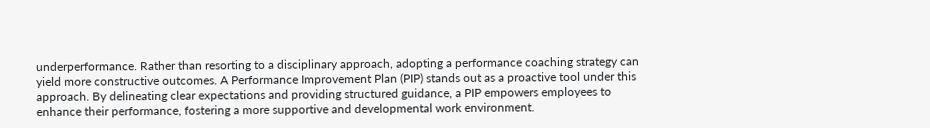underperformance. Rather than resorting to a disciplinary approach, adopting a performance coaching strategy can yield more constructive outcomes. A Performance Improvement Plan (PIP) stands out as a proactive tool under this approach. By delineating clear expectations and providing structured guidance, a PIP empowers employees to enhance their performance, fostering a more supportive and developmental work environment.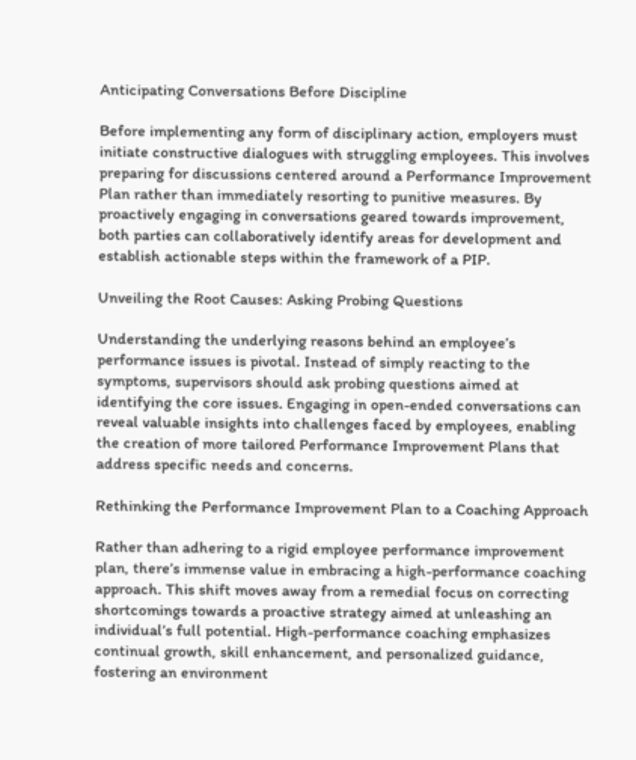Anticipating Conversations Before Discipline

Before implementing any form of disciplinary action, employers must initiate constructive dialogues with struggling employees. This involves preparing for discussions centered around a Performance Improvement Plan rather than immediately resorting to punitive measures. By proactively engaging in conversations geared towards improvement, both parties can collaboratively identify areas for development and establish actionable steps within the framework of a PIP.

Unveiling the Root Causes: Asking Probing Questions

Understanding the underlying reasons behind an employee’s performance issues is pivotal. Instead of simply reacting to the symptoms, supervisors should ask probing questions aimed at identifying the core issues. Engaging in open-ended conversations can reveal valuable insights into challenges faced by employees, enabling the creation of more tailored Performance Improvement Plans that address specific needs and concerns.

Rethinking the Performance Improvement Plan to a Coaching Approach

Rather than adhering to a rigid employee performance improvement plan, there’s immense value in embracing a high-performance coaching approach. This shift moves away from a remedial focus on correcting shortcomings towards a proactive strategy aimed at unleashing an individual’s full potential. High-performance coaching emphasizes continual growth, skill enhancement, and personalized guidance, fostering an environment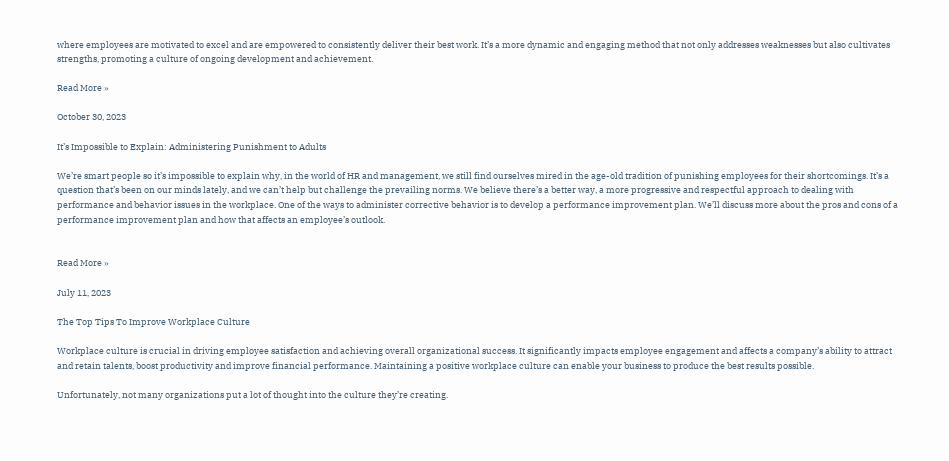where employees are motivated to excel and are empowered to consistently deliver their best work. It’s a more dynamic and engaging method that not only addresses weaknesses but also cultivates strengths, promoting a culture of ongoing development and achievement.

Read More »

October 30, 2023

It’s Impossible to Explain: Administering Punishment to Adults

We’re smart people so it’s impossible to explain why, in the world of HR and management, we still find ourselves mired in the age-old tradition of punishing employees for their shortcomings. It’s a question that’s been on our minds lately, and we can’t help but challenge the prevailing norms. We believe there’s a better way, a more progressive and respectful approach to dealing with performance and behavior issues in the workplace. One of the ways to administer corrective behavior is to develop a performance improvement plan. We’ll discuss more about the pros and cons of a performance improvement plan and how that affects an employee’s outlook.


Read More »

July 11, 2023

The Top Tips To Improve Workplace Culture

Workplace culture is crucial in driving employee satisfaction and achieving overall organizational success. It significantly impacts employee engagement and affects a company’s ability to attract and retain talents, boost productivity and improve financial performance. Maintaining a positive workplace culture can enable your business to produce the best results possible.

Unfortunately, not many organizations put a lot of thought into the culture they’re creating.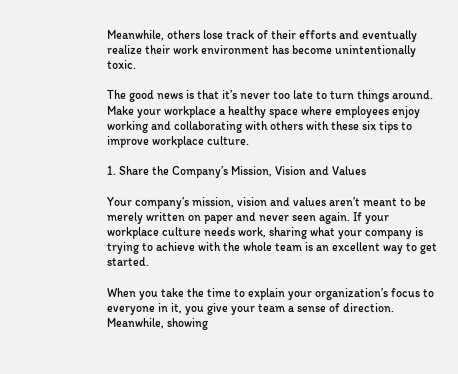Meanwhile, others lose track of their efforts and eventually realize their work environment has become unintentionally toxic.

The good news is that it’s never too late to turn things around. Make your workplace a healthy space where employees enjoy working and collaborating with others with these six tips to improve workplace culture.

1. Share the Company’s Mission, Vision and Values

Your company’s mission, vision and values aren’t meant to be merely written on paper and never seen again. If your workplace culture needs work, sharing what your company is trying to achieve with the whole team is an excellent way to get started.

When you take the time to explain your organization’s focus to everyone in it, you give your team a sense of direction. Meanwhile, showing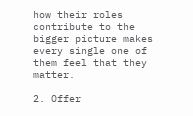how their roles contribute to the bigger picture makes every single one of them feel that they matter.

2. Offer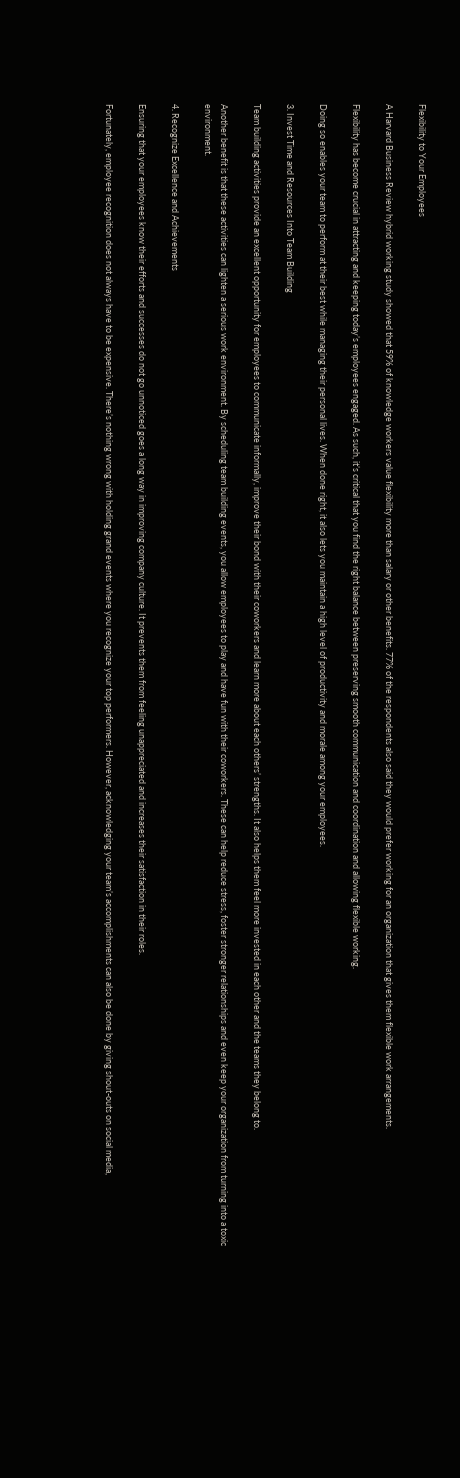Flexibility to Your Employees

A Harvard Business Review hybrid working study showed that 59% of knowledge workers value flexibility more than salary or other benefits. 77% of the respondents also said they would prefer working for an organization that gives them flexible work arrangements.

Flexibility has become crucial in attracting and keeping today’s employees engaged. As such, it’s critical that you find the right balance between preserving smooth communication and coordination and allowing flexible working.

Doing so enables your team to perform at their best while managing their personal lives. When done right, it also lets you maintain a high level of productivity and morale among your employees.

3. Invest Time and Resources Into Team Building

Team building activities provide an excellent opportunity for employees to communicate informally, improve their bond with their coworkers and learn more about each others’ strengths. It also helps them feel more invested in each other and the teams they belong to.

Another benefit is that these activities can lighten a serious work environment. By scheduling team building events, you allow employees to play and have fun with their coworkers. These can help reduce stress, foster stronger relationships and even keep your organization from turning into a toxic environment.

4. Recognize Excellence and Achievements

Ensuring that your employees know their efforts and successes do not go unnoticed goes a long way in improving company culture. It prevents them from feeling unappreciated and increases their satisfaction in their roles.

Fortunately, employee recognition does not always have to be expensive. There’s nothing wrong with holding grand events where you recognize your top performers. However, acknowledging your team’s accomplishments can also be done by giving shout-outs on social media,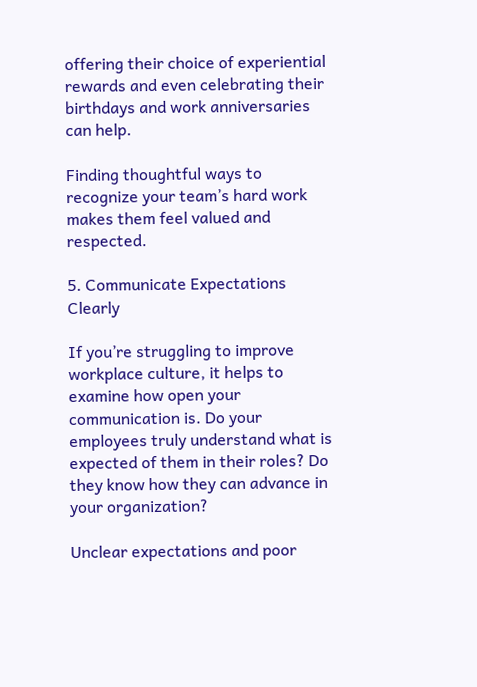offering their choice of experiential rewards and even celebrating their birthdays and work anniversaries can help.

Finding thoughtful ways to recognize your team’s hard work makes them feel valued and respected.

5. Communicate Expectations Clearly

If you’re struggling to improve workplace culture, it helps to examine how open your communication is. Do your employees truly understand what is expected of them in their roles? Do they know how they can advance in your organization?

Unclear expectations and poor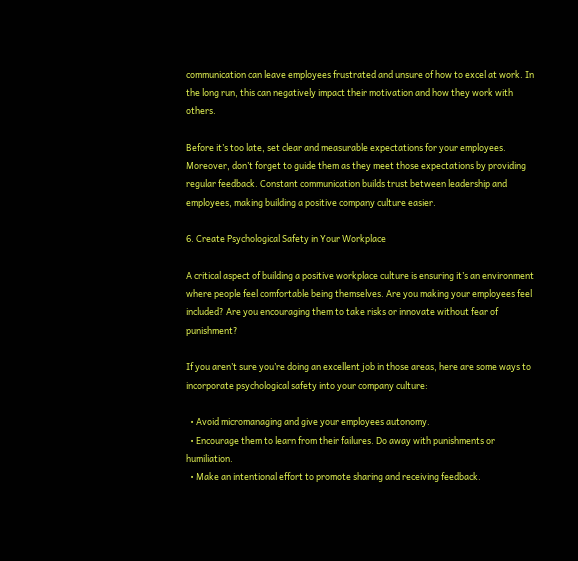communication can leave employees frustrated and unsure of how to excel at work. In the long run, this can negatively impact their motivation and how they work with others.

Before it’s too late, set clear and measurable expectations for your employees. Moreover, don’t forget to guide them as they meet those expectations by providing regular feedback. Constant communication builds trust between leadership and employees, making building a positive company culture easier.

6. Create Psychological Safety in Your Workplace

A critical aspect of building a positive workplace culture is ensuring it’s an environment where people feel comfortable being themselves. Are you making your employees feel included? Are you encouraging them to take risks or innovate without fear of punishment?

If you aren’t sure you’re doing an excellent job in those areas, here are some ways to incorporate psychological safety into your company culture:

  • Avoid micromanaging and give your employees autonomy.
  • Encourage them to learn from their failures. Do away with punishments or humiliation.
  • Make an intentional effort to promote sharing and receiving feedback.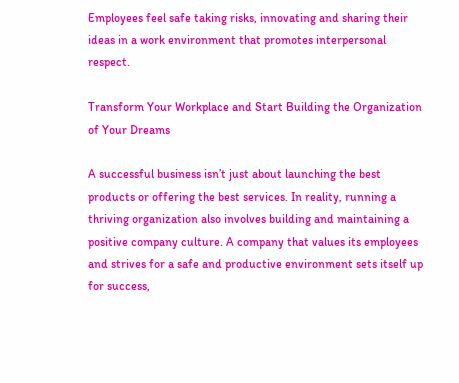Employees feel safe taking risks, innovating and sharing their ideas in a work environment that promotes interpersonal respect.

Transform Your Workplace and Start Building the Organization of Your Dreams

A successful business isn’t just about launching the best products or offering the best services. In reality, running a thriving organization also involves building and maintaining a positive company culture. A company that values its employees and strives for a safe and productive environment sets itself up for success,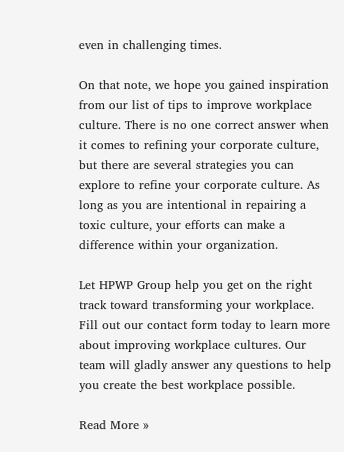even in challenging times.

On that note, we hope you gained inspiration from our list of tips to improve workplace culture. There is no one correct answer when it comes to refining your corporate culture, but there are several strategies you can explore to refine your corporate culture. As long as you are intentional in repairing a toxic culture, your efforts can make a difference within your organization.

Let HPWP Group help you get on the right track toward transforming your workplace. Fill out our contact form today to learn more about improving workplace cultures. Our team will gladly answer any questions to help you create the best workplace possible.

Read More »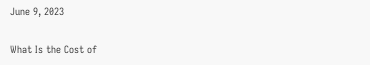June 9, 2023

What Is the Cost of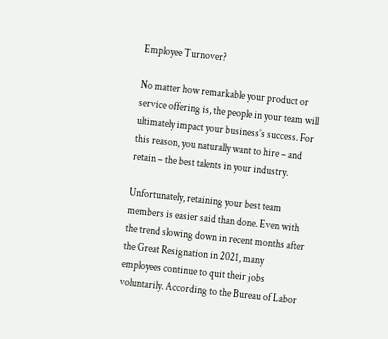Employee Turnover?

No matter how remarkable your product or service offering is, the people in your team will ultimately impact your business’s success. For this reason, you naturally want to hire – and retain – the best talents in your industry.

Unfortunately, retaining your best team members is easier said than done. Even with the trend slowing down in recent months after the Great Resignation in 2021, many employees continue to quit their jobs voluntarily. According to the Bureau of Labor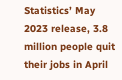Statistics’ May 2023 release, 3.8 million people quit their jobs in April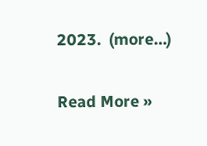2023.  (more…)

Read More »